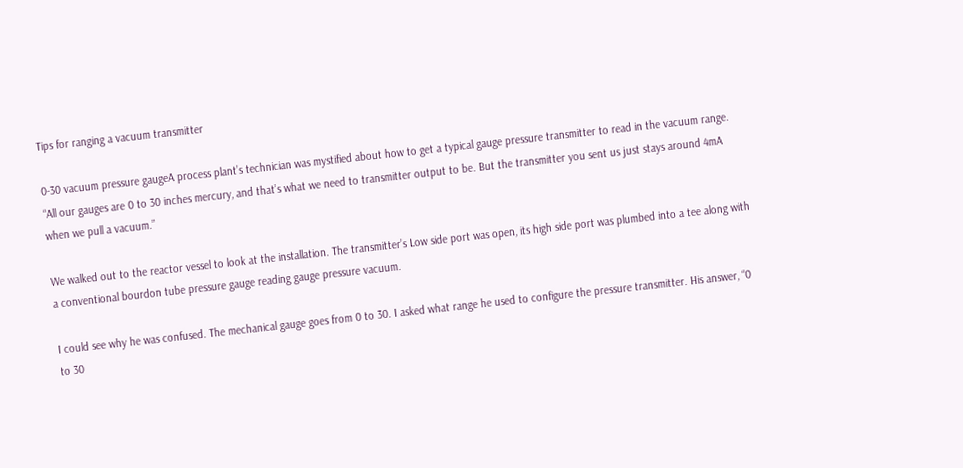Tips for ranging a vacuum transmitter

0-30 vacuum pressure gaugeA process plant’s technician was mystified about how to get a typical gauge pressure transmitter to read in the vacuum range. “All our gauges are 0 to 30 inches mercury, and that’s what we need to transmitter output to be. But the transmitter you sent us just stays around 4mA when we pull a vacuum.”

We walked out to the reactor vessel to look at the installation. The transmitter’s Low side port was open, its high side port was plumbed into a tee along with a conventional bourdon tube pressure gauge reading gauge pressure vacuum.

I could see why he was confused. The mechanical gauge goes from 0 to 30. I asked what range he used to configure the pressure transmitter. His answer, “0 to 30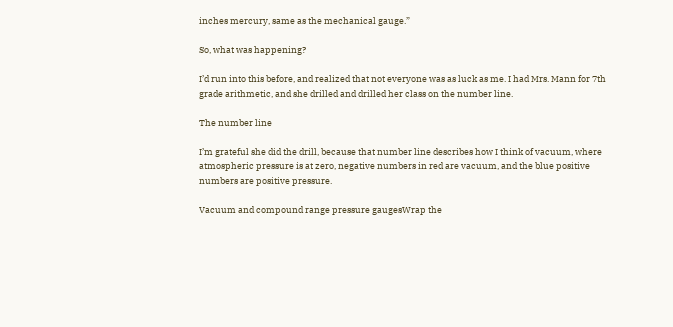inches mercury, same as the mechanical gauge.”

So, what was happening?

I’d run into this before, and realized that not everyone was as luck as me. I had Mrs. Mann for 7th grade arithmetic, and she drilled and drilled her class on the number line.

The number line

I’m grateful she did the drill, because that number line describes how I think of vacuum, where atmospheric pressure is at zero, negative numbers in red are vacuum, and the blue positive numbers are positive pressure.

Vacuum and compound range pressure gaugesWrap the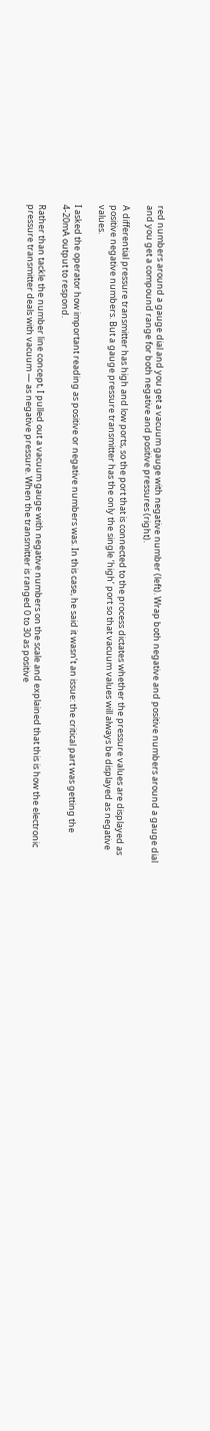red numbers around a gauge dial and you get a vacuum gauge with negative number (left). Wrap both negative and positive numbers around a gauge dial and you get a compound range for both negative and positive pressures (right).

A differential pressure transmitter has high and low ports, so the port that is connected to the process dictates whether the pressure values are displayed as positive negative numbers. But a gauge pressure transmitter has the only the single ‘high’ port so that vacuum values will always be displayed as negative values.

I asked the operator how important reading as positive or negative numbers was. In this case, he said it wasn’t an issue: the critical part was getting the 4-20mA output to respond.

Rather than tackle the number line concept, I pulled out a vacuum gauge with negative numbers on the scale and explained that this is how the electronic pressure transmitter deals with vacuum — as negative pressure. When the transmitter is ranged 0 to 30 as positive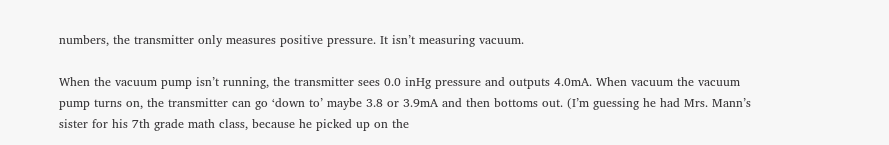numbers, the transmitter only measures positive pressure. It isn’t measuring vacuum.

When the vacuum pump isn’t running, the transmitter sees 0.0 inHg pressure and outputs 4.0mA. When vacuum the vacuum pump turns on, the transmitter can go ‘down to’ maybe 3.8 or 3.9mA and then bottoms out. (I’m guessing he had Mrs. Mann’s sister for his 7th grade math class, because he picked up on the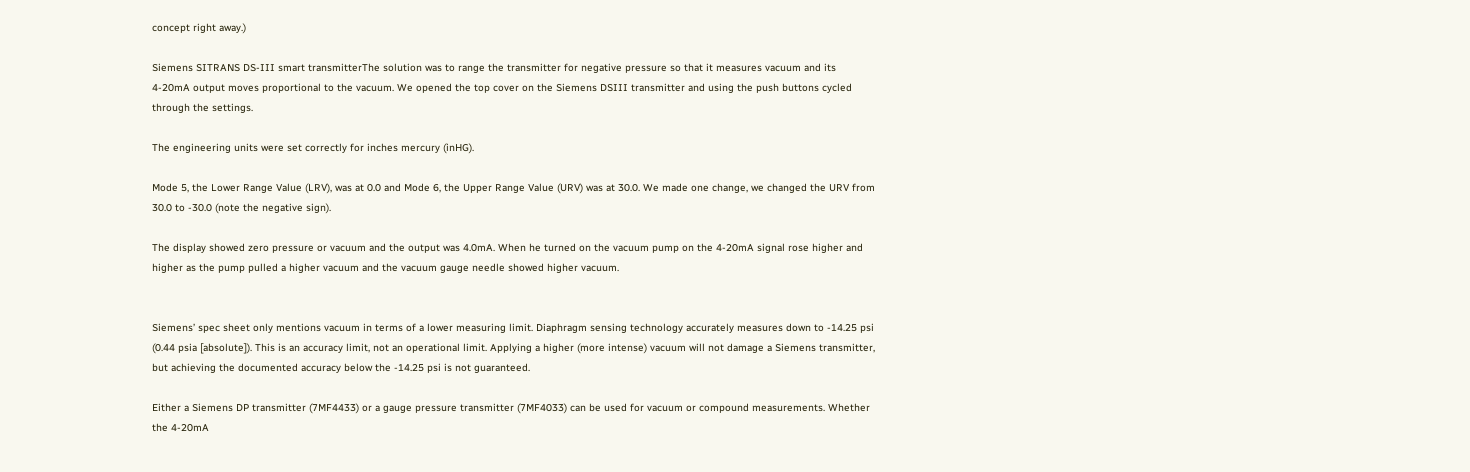concept right away.)

Siemens SITRANS DS-III smart transmitterThe solution was to range the transmitter for negative pressure so that it measures vacuum and its 4-20mA output moves proportional to the vacuum. We opened the top cover on the Siemens DSIII transmitter and using the push buttons cycled through the settings.

The engineering units were set correctly for inches mercury (inHG).

Mode 5, the Lower Range Value (LRV), was at 0.0 and Mode 6, the Upper Range Value (URV) was at 30.0. We made one change, we changed the URV from 30.0 to -30.0 (note the negative sign).

The display showed zero pressure or vacuum and the output was 4.0mA. When he turned on the vacuum pump on the 4-20mA signal rose higher and higher as the pump pulled a higher vacuum and the vacuum gauge needle showed higher vacuum.


Siemens’ spec sheet only mentions vacuum in terms of a lower measuring limit. Diaphragm sensing technology accurately measures down to -14.25 psi (0.44 psia [absolute]). This is an accuracy limit, not an operational limit. Applying a higher (more intense) vacuum will not damage a Siemens transmitter, but achieving the documented accuracy below the -14.25 psi is not guaranteed.

Either a Siemens DP transmitter (7MF4433) or a gauge pressure transmitter (7MF4033) can be used for vacuum or compound measurements. Whether the 4-20mA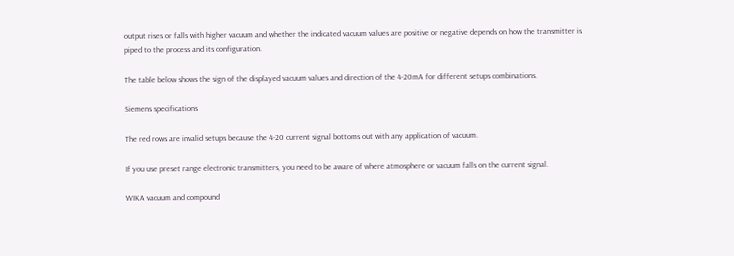output rises or falls with higher vacuum and whether the indicated vacuum values are positive or negative depends on how the transmitter is piped to the process and its configuration.

The table below shows the sign of the displayed vacuum values and direction of the 4-20mA for different setups combinations.

Siemens specifications

The red rows are invalid setups because the 4-20 current signal bottoms out with any application of vacuum.

If you use preset range electronic transmitters, you need to be aware of where atmosphere or vacuum falls on the current signal.

WIKA vacuum and compound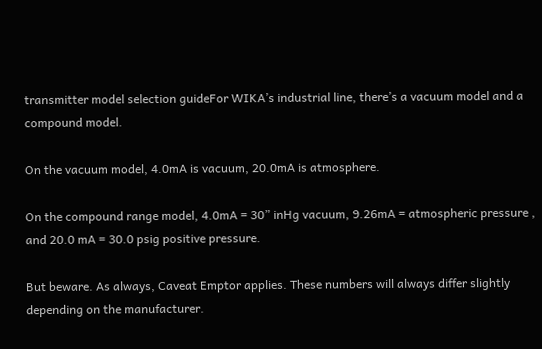transmitter model selection guideFor WIKA’s industrial line, there’s a vacuum model and a compound model.

On the vacuum model, 4.0mA is vacuum, 20.0mA is atmosphere.

On the compound range model, 4.0mA = 30” inHg vacuum, 9.26mA = atmospheric pressure , and 20.0 mA = 30.0 psig positive pressure.

But beware. As always, Caveat Emptor applies. These numbers will always differ slightly depending on the manufacturer.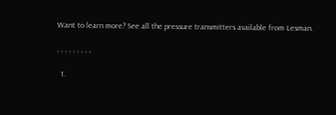Want to learn more? See all the pressure transmitters available from Lesman.

, , , , , , , , ,

  1.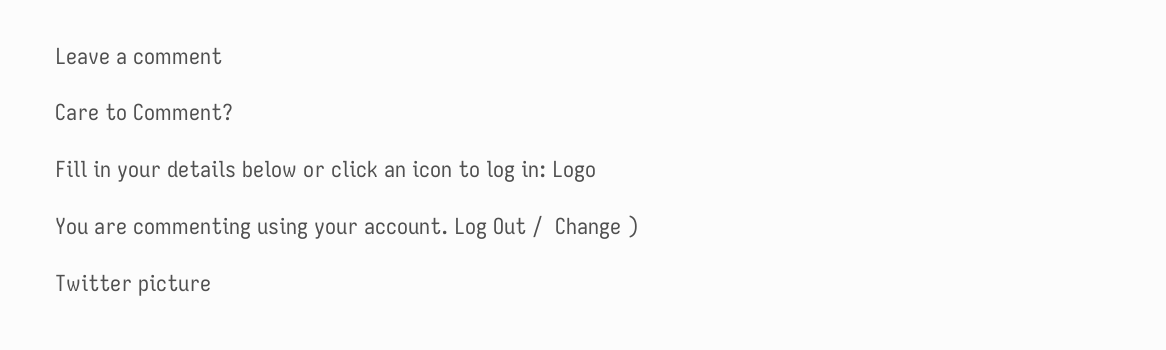Leave a comment

Care to Comment?

Fill in your details below or click an icon to log in: Logo

You are commenting using your account. Log Out /  Change )

Twitter picture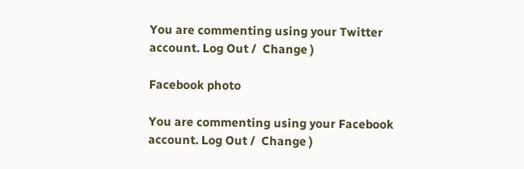You are commenting using your Twitter account. Log Out /  Change )

Facebook photo

You are commenting using your Facebook account. Log Out /  Change )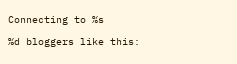Connecting to %s

%d bloggers like this: